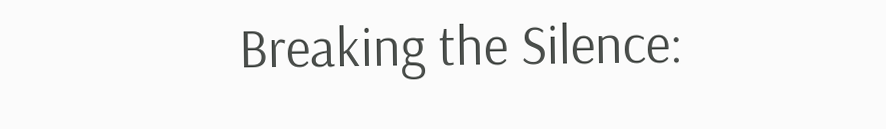Breaking the Silence: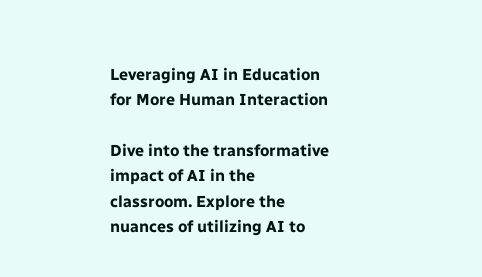Leveraging AI in Education for More Human Interaction

Dive into the transformative impact of AI in the classroom. Explore the nuances of utilizing AI to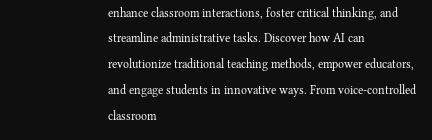enhance classroom interactions, foster critical thinking, and streamline administrative tasks. Discover how AI can revolutionize traditional teaching methods, empower educators, and engage students in innovative ways. From voice-controlled classroom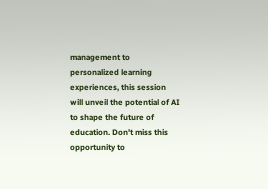management to personalized learning experiences, this session will unveil the potential of AI to shape the future of education. Don't miss this opportunity to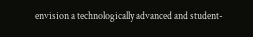envision a technologically advanced and student-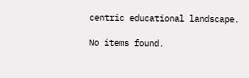centric educational landscape.

No items found.